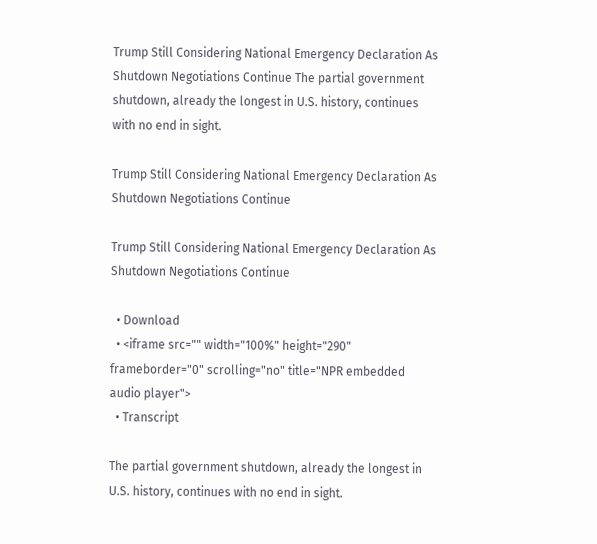Trump Still Considering National Emergency Declaration As Shutdown Negotiations Continue The partial government shutdown, already the longest in U.S. history, continues with no end in sight.

Trump Still Considering National Emergency Declaration As Shutdown Negotiations Continue

Trump Still Considering National Emergency Declaration As Shutdown Negotiations Continue

  • Download
  • <iframe src="" width="100%" height="290" frameborder="0" scrolling="no" title="NPR embedded audio player">
  • Transcript

The partial government shutdown, already the longest in U.S. history, continues with no end in sight.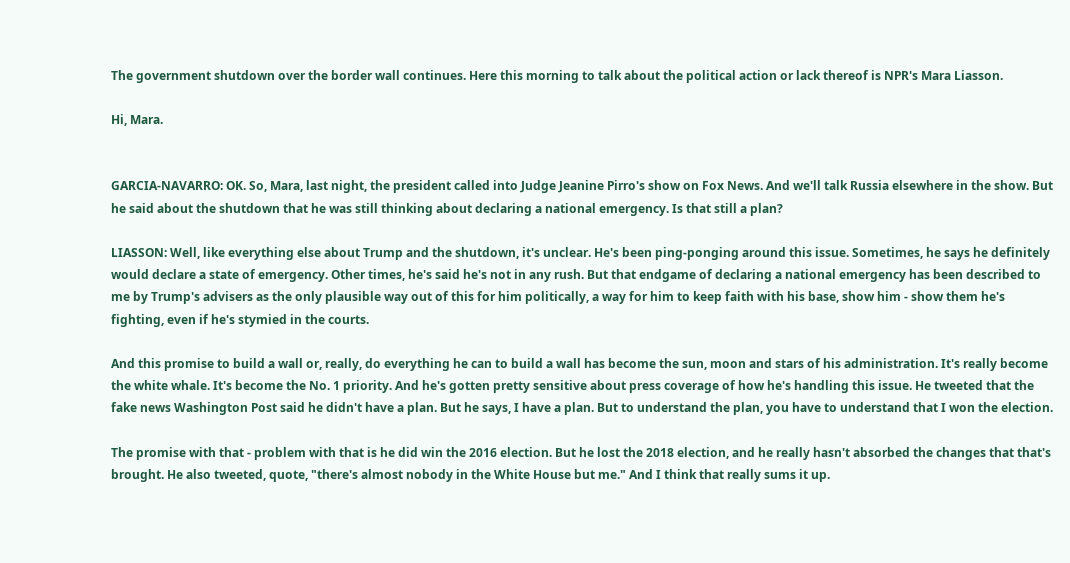The government shutdown over the border wall continues. Here this morning to talk about the political action or lack thereof is NPR's Mara Liasson.

Hi, Mara.


GARCIA-NAVARRO: OK. So, Mara, last night, the president called into Judge Jeanine Pirro's show on Fox News. And we'll talk Russia elsewhere in the show. But he said about the shutdown that he was still thinking about declaring a national emergency. Is that still a plan?

LIASSON: Well, like everything else about Trump and the shutdown, it's unclear. He's been ping-ponging around this issue. Sometimes, he says he definitely would declare a state of emergency. Other times, he's said he's not in any rush. But that endgame of declaring a national emergency has been described to me by Trump's advisers as the only plausible way out of this for him politically, a way for him to keep faith with his base, show him - show them he's fighting, even if he's stymied in the courts.

And this promise to build a wall or, really, do everything he can to build a wall has become the sun, moon and stars of his administration. It's really become the white whale. It's become the No. 1 priority. And he's gotten pretty sensitive about press coverage of how he's handling this issue. He tweeted that the fake news Washington Post said he didn't have a plan. But he says, I have a plan. But to understand the plan, you have to understand that I won the election.

The promise with that - problem with that is he did win the 2016 election. But he lost the 2018 election, and he really hasn't absorbed the changes that that's brought. He also tweeted, quote, "there's almost nobody in the White House but me." And I think that really sums it up.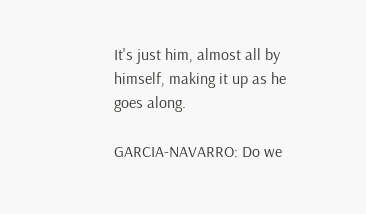It's just him, almost all by himself, making it up as he goes along.

GARCIA-NAVARRO: Do we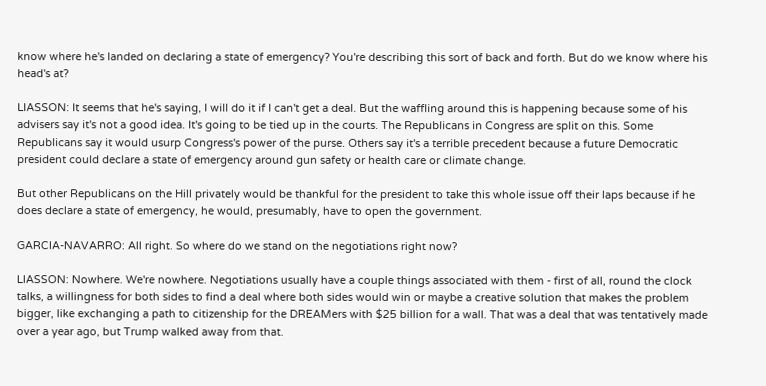know where he's landed on declaring a state of emergency? You're describing this sort of back and forth. But do we know where his head's at?

LIASSON: It seems that he's saying, I will do it if I can't get a deal. But the waffling around this is happening because some of his advisers say it's not a good idea. It's going to be tied up in the courts. The Republicans in Congress are split on this. Some Republicans say it would usurp Congress's power of the purse. Others say it's a terrible precedent because a future Democratic president could declare a state of emergency around gun safety or health care or climate change.

But other Republicans on the Hill privately would be thankful for the president to take this whole issue off their laps because if he does declare a state of emergency, he would, presumably, have to open the government.

GARCIA-NAVARRO: All right. So where do we stand on the negotiations right now?

LIASSON: Nowhere. We're nowhere. Negotiations usually have a couple things associated with them - first of all, round the clock talks, a willingness for both sides to find a deal where both sides would win or maybe a creative solution that makes the problem bigger, like exchanging a path to citizenship for the DREAMers with $25 billion for a wall. That was a deal that was tentatively made over a year ago, but Trump walked away from that.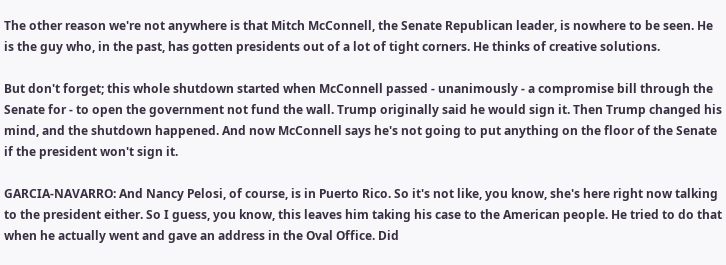The other reason we're not anywhere is that Mitch McConnell, the Senate Republican leader, is nowhere to be seen. He is the guy who, in the past, has gotten presidents out of a lot of tight corners. He thinks of creative solutions.

But don't forget; this whole shutdown started when McConnell passed - unanimously - a compromise bill through the Senate for - to open the government not fund the wall. Trump originally said he would sign it. Then Trump changed his mind, and the shutdown happened. And now McConnell says he's not going to put anything on the floor of the Senate if the president won't sign it.

GARCIA-NAVARRO: And Nancy Pelosi, of course, is in Puerto Rico. So it's not like, you know, she's here right now talking to the president either. So I guess, you know, this leaves him taking his case to the American people. He tried to do that when he actually went and gave an address in the Oval Office. Did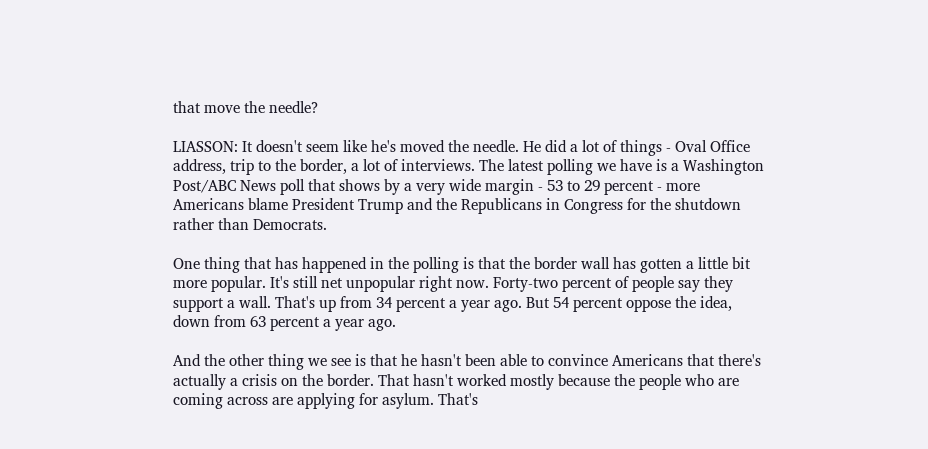that move the needle?

LIASSON: It doesn't seem like he's moved the needle. He did a lot of things - Oval Office address, trip to the border, a lot of interviews. The latest polling we have is a Washington Post/ABC News poll that shows by a very wide margin - 53 to 29 percent - more Americans blame President Trump and the Republicans in Congress for the shutdown rather than Democrats.

One thing that has happened in the polling is that the border wall has gotten a little bit more popular. It's still net unpopular right now. Forty-two percent of people say they support a wall. That's up from 34 percent a year ago. But 54 percent oppose the idea, down from 63 percent a year ago.

And the other thing we see is that he hasn't been able to convince Americans that there's actually a crisis on the border. That hasn't worked mostly because the people who are coming across are applying for asylum. That's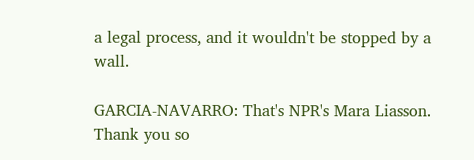a legal process, and it wouldn't be stopped by a wall.

GARCIA-NAVARRO: That's NPR's Mara Liasson. Thank you so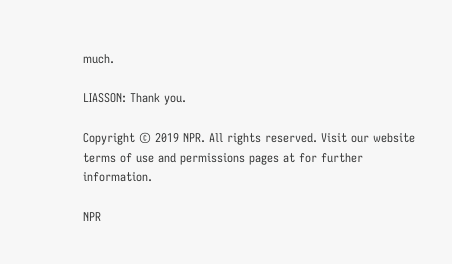much.

LIASSON: Thank you.

Copyright © 2019 NPR. All rights reserved. Visit our website terms of use and permissions pages at for further information.

NPR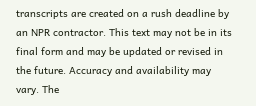transcripts are created on a rush deadline by an NPR contractor. This text may not be in its final form and may be updated or revised in the future. Accuracy and availability may vary. The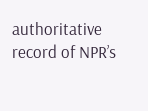authoritative record of NPR’s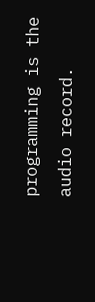programming is the audio record.